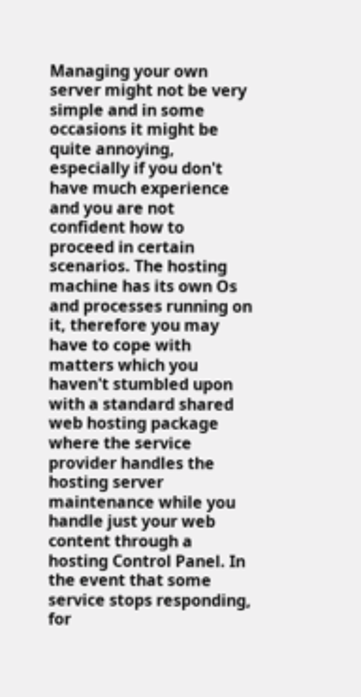Managing your own server might not be very simple and in some occasions it might be quite annoying, especially if you don't have much experience and you are not confident how to proceed in certain scenarios. The hosting machine has its own Os and processes running on it, therefore you may have to cope with matters which you haven't stumbled upon with a standard shared web hosting package where the service provider handles the hosting server maintenance while you handle just your web content through a hosting Control Panel. In the event that some service stops responding, for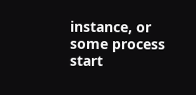instance, or some process start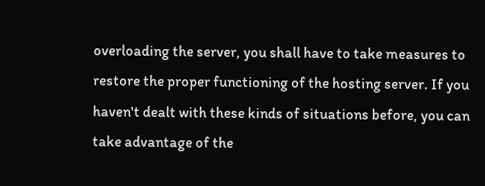overloading the server, you shall have to take measures to restore the proper functioning of the hosting server. If you haven't dealt with these kinds of situations before, you can take advantage of the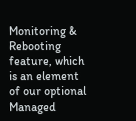Monitoring & Rebooting feature, which is an element of our optional Managed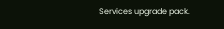Services upgrade pack.